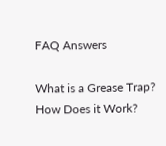FAQ Answers

What is a Grease Trap? How Does it Work?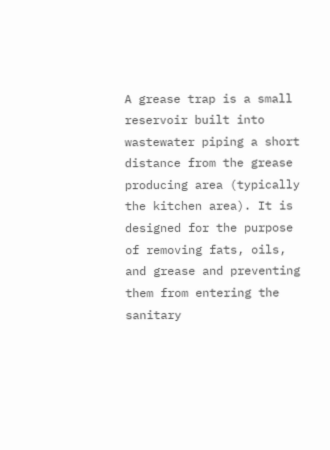A grease trap is a small reservoir built into wastewater piping a short distance from the grease producing area (typically the kitchen area). It is designed for the purpose of removing fats, oils, and grease and preventing them from entering the sanitary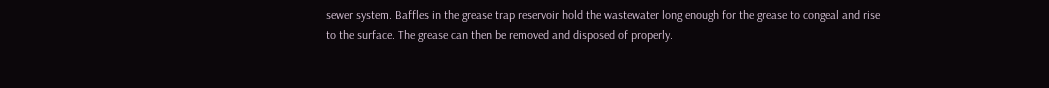sewer system. Baffles in the grease trap reservoir hold the wastewater long enough for the grease to congeal and rise to the surface. The grease can then be removed and disposed of properly.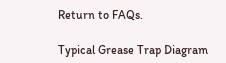Return to FAQs.

Typical Grease Trap Diagram